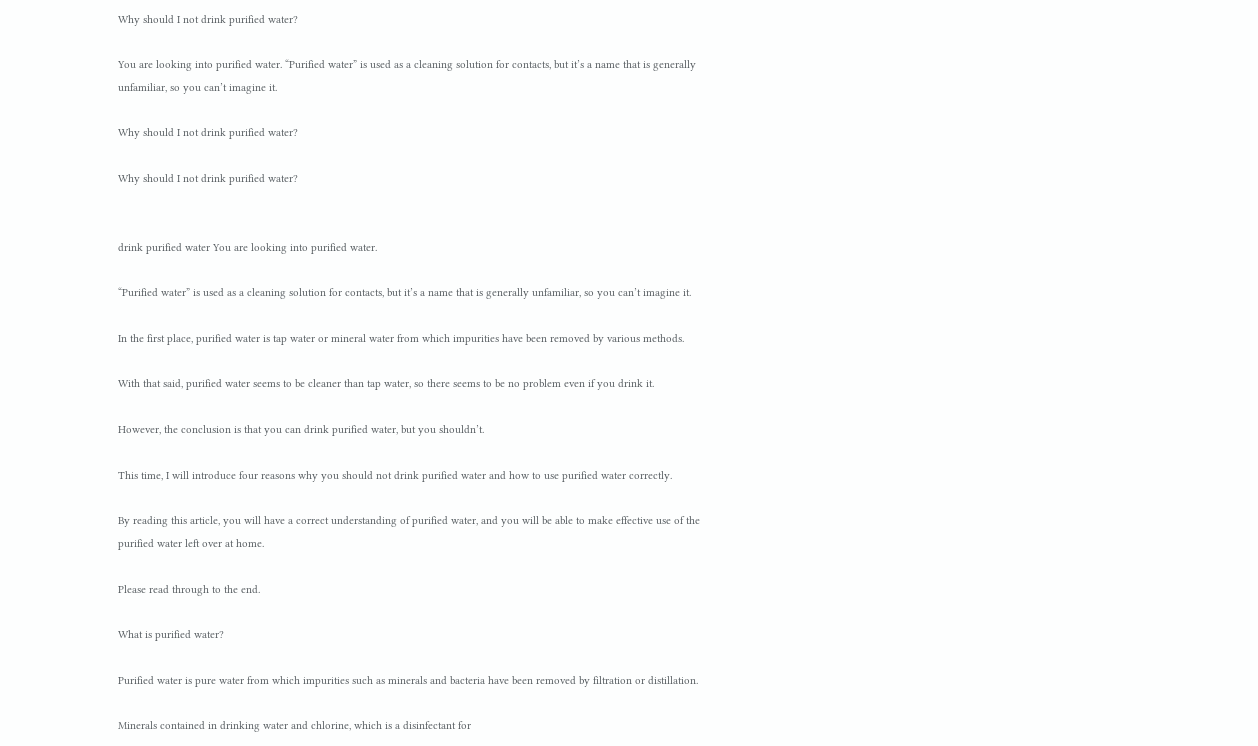Why should I not drink purified water?

You are looking into purified water. “Purified water” is used as a cleaning solution for contacts, but it’s a name that is generally unfamiliar, so you can’t imagine it.

Why should I not drink purified water?

Why should I not drink purified water?


drink purified water You are looking into purified water.

“Purified water” is used as a cleaning solution for contacts, but it’s a name that is generally unfamiliar, so you can’t imagine it.

In the first place, purified water is tap water or mineral water from which impurities have been removed by various methods.

With that said, purified water seems to be cleaner than tap water, so there seems to be no problem even if you drink it.

However, the conclusion is that you can drink purified water, but you shouldn’t.

This time, I will introduce four reasons why you should not drink purified water and how to use purified water correctly.

By reading this article, you will have a correct understanding of purified water, and you will be able to make effective use of the purified water left over at home.

Please read through to the end.

What is purified water?

Purified water is pure water from which impurities such as minerals and bacteria have been removed by filtration or distillation.

Minerals contained in drinking water and chlorine, which is a disinfectant for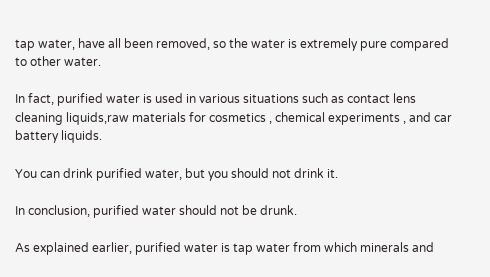tap water, have all been removed, so the water is extremely pure compared to other water.

In fact, purified water is used in various situations such as contact lens cleaning liquids,raw materials for cosmetics , chemical experiments , and car battery liquids.

You can drink purified water, but you should not drink it.

In conclusion, purified water should not be drunk.

As explained earlier, purified water is tap water from which minerals and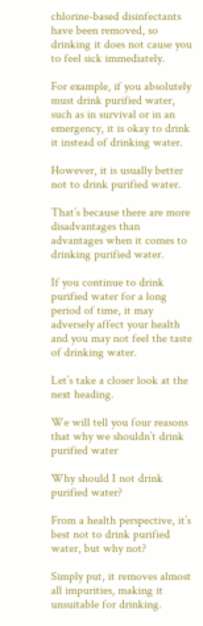chlorine-based disinfectants have been removed, so drinking it does not cause you to feel sick immediately.

For example, if you absolutely must drink purified water, such as in survival or in an emergency, it is okay to drink it instead of drinking water.

However, it is usually better not to drink purified water.

That’s because there are more disadvantages than advantages when it comes to drinking purified water.

If you continue to drink purified water for a long period of time, it may adversely affect your health and you may not feel the taste of drinking water.

Let’s take a closer look at the next heading.

We will tell you four reasons that why we shouldn’t drink purified water

Why should I not drink purified water?

From a health perspective, it’s best not to drink purified water, but why not?

Simply put, it removes almost all impurities, making it unsuitable for drinking.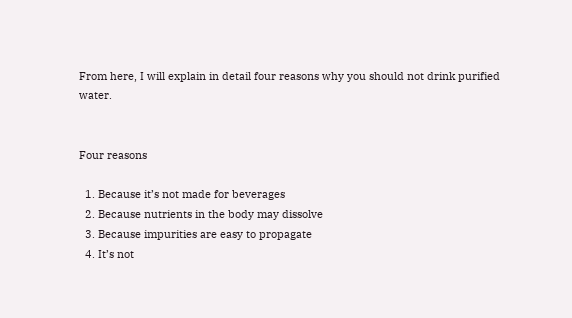From here, I will explain in detail four reasons why you should not drink purified water.


Four reasons

  1. Because it’s not made for beverages
  2. Because nutrients in the body may dissolve
  3. Because impurities are easy to propagate
  4. It’s not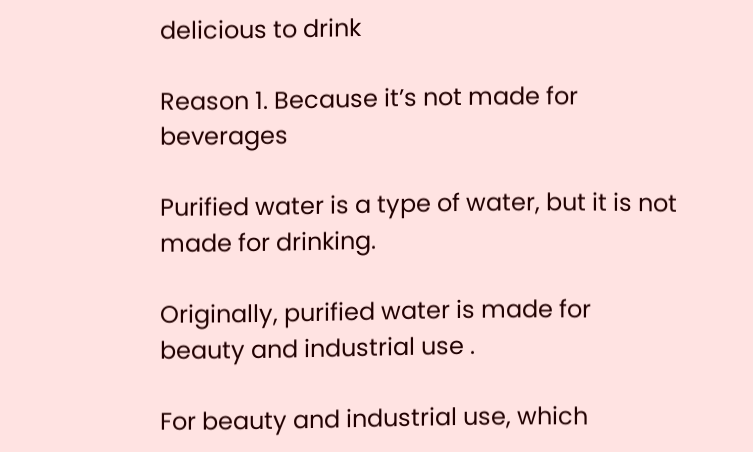delicious to drink

Reason 1. Because it’s not made for beverages

Purified water is a type of water, but it is not made for drinking.

Originally, purified water is made for beauty and industrial use .

For beauty and industrial use, which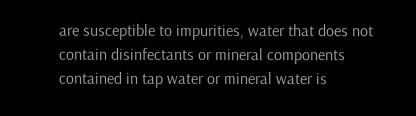are susceptible to impurities, water that does not contain disinfectants or mineral components contained in tap water or mineral water is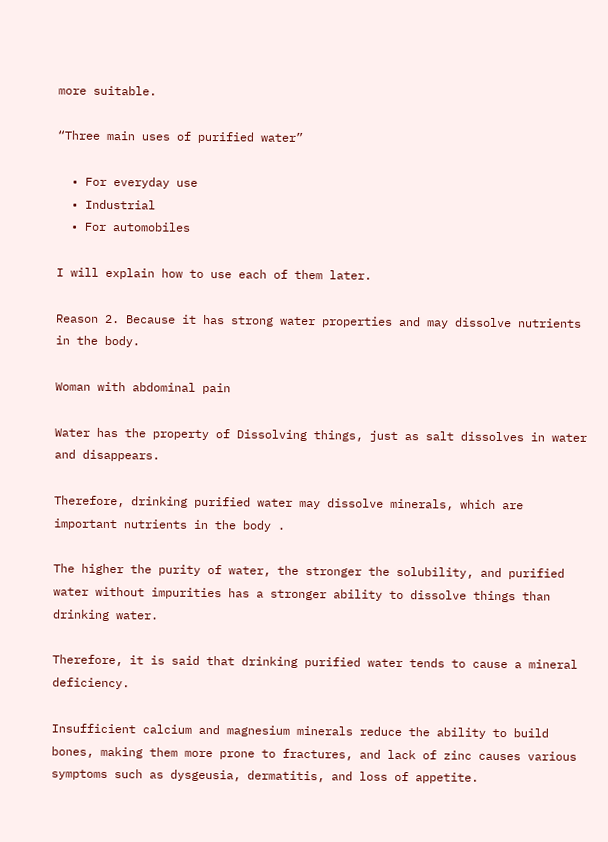more suitable.

“Three main uses of purified water”

  • For everyday use
  • Industrial
  • For automobiles

I will explain how to use each of them later.

Reason 2. Because it has strong water properties and may dissolve nutrients in the body.

Woman with abdominal pain

Water has the property of Dissolving things, just as salt dissolves in water and disappears.

Therefore, drinking purified water may dissolve minerals, which are important nutrients in the body .

The higher the purity of water, the stronger the solubility, and purified water without impurities has a stronger ability to dissolve things than drinking water.

Therefore, it is said that drinking purified water tends to cause a mineral deficiency.

Insufficient calcium and magnesium minerals reduce the ability to build bones, making them more prone to fractures, and lack of zinc causes various symptoms such as dysgeusia, dermatitis, and loss of appetite.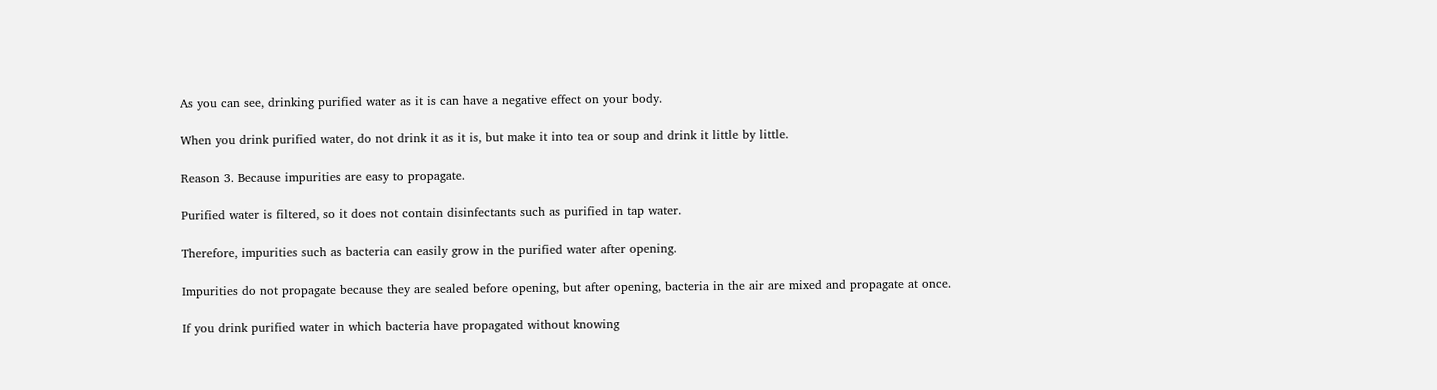As you can see, drinking purified water as it is can have a negative effect on your body.

When you drink purified water, do not drink it as it is, but make it into tea or soup and drink it little by little.

Reason 3. Because impurities are easy to propagate.

Purified water is filtered, so it does not contain disinfectants such as purified in tap water.

Therefore, impurities such as bacteria can easily grow in the purified water after opening.

Impurities do not propagate because they are sealed before opening, but after opening, bacteria in the air are mixed and propagate at once.

If you drink purified water in which bacteria have propagated without knowing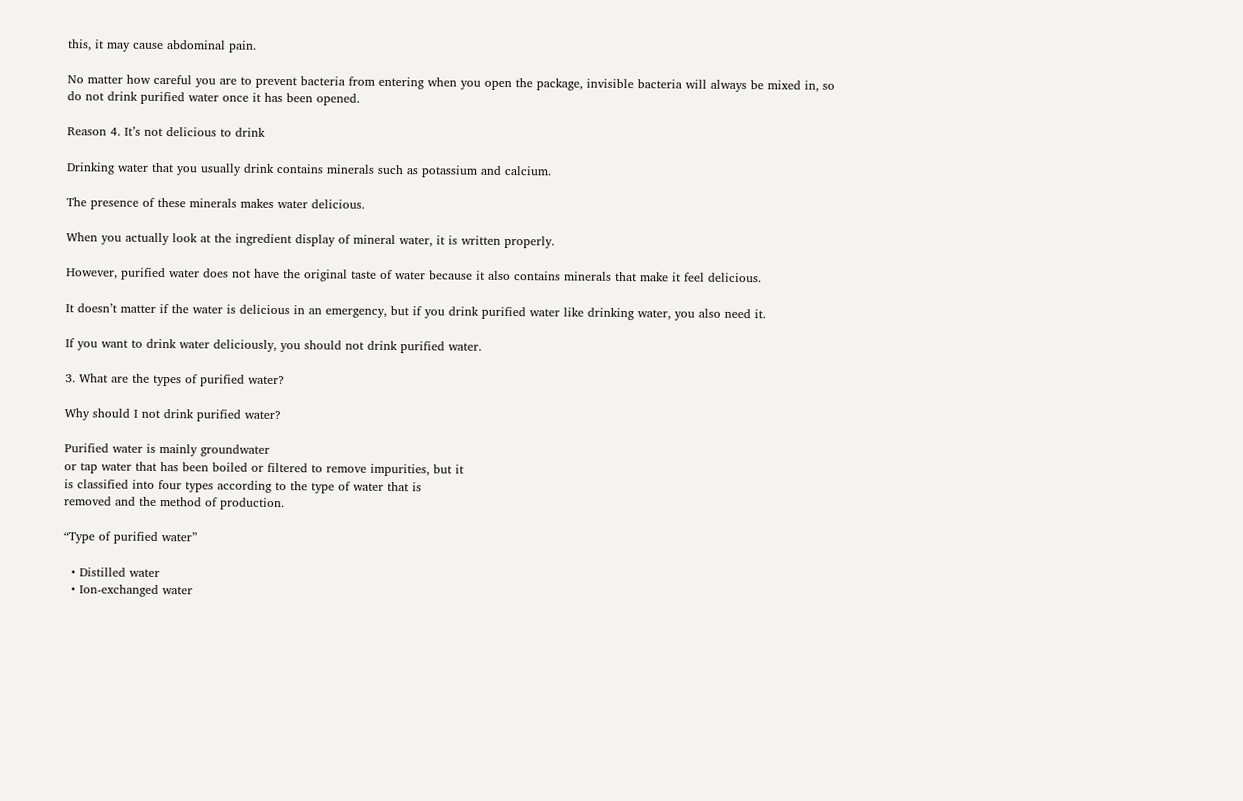this, it may cause abdominal pain.

No matter how careful you are to prevent bacteria from entering when you open the package, invisible bacteria will always be mixed in, so do not drink purified water once it has been opened.

Reason 4. It’s not delicious to drink

Drinking water that you usually drink contains minerals such as potassium and calcium.

The presence of these minerals makes water delicious.

When you actually look at the ingredient display of mineral water, it is written properly.

However, purified water does not have the original taste of water because it also contains minerals that make it feel delicious.

It doesn’t matter if the water is delicious in an emergency, but if you drink purified water like drinking water, you also need it.

If you want to drink water deliciously, you should not drink purified water.

3. What are the types of purified water?

Why should I not drink purified water?

Purified water is mainly groundwater
or tap water that has been boiled or filtered to remove impurities, but it
is classified into four types according to the type of water that is
removed and the method of production.

“Type of purified water”

  • Distilled water
  • Ion-exchanged water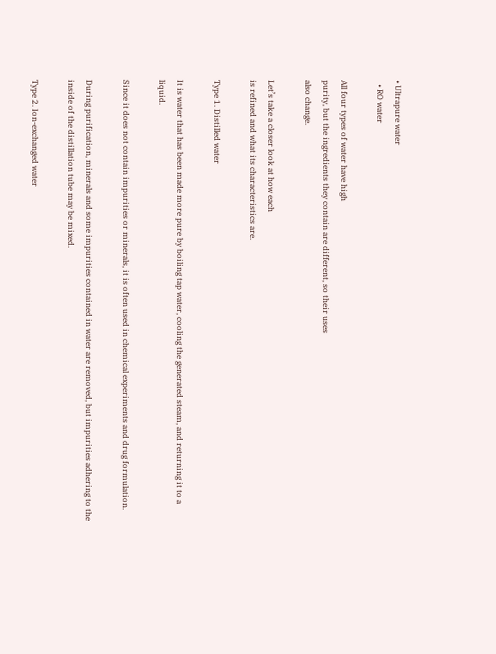• Ultrapure water
  • RO water

All four types of water have high
purity, but the ingredients they contain are different, so their uses
also change.

Let’s take a closer look at how each
is refined and what its characteristics are.

Type 1. Distilled water

It is water that has been made more pure by boiling tap water, cooling the generated steam, and returning it to a liquid.

Since it does not contain impurities or minerals, it is often used in chemical experiments and drug formulation.

During purification, minerals and some impurities contained in water are removed, but impurities adhering to the inside of the distillation tube may be mixed.

Type 2. Ion-exchanged water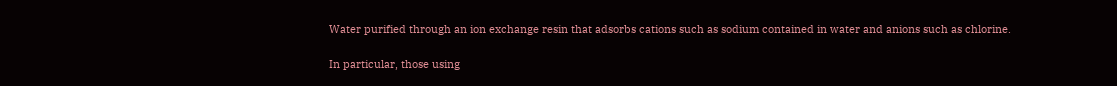Water purified through an ion exchange resin that adsorbs cations such as sodium contained in water and anions such as chlorine.

In particular, those using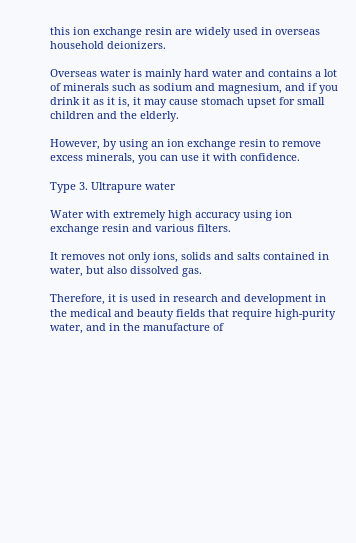this ion exchange resin are widely used in overseas household deionizers.

Overseas water is mainly hard water and contains a lot of minerals such as sodium and magnesium, and if you drink it as it is, it may cause stomach upset for small children and the elderly.

However, by using an ion exchange resin to remove excess minerals, you can use it with confidence.

Type 3. Ultrapure water

Water with extremely high accuracy using ion exchange resin and various filters.

It removes not only ions, solids and salts contained in water, but also dissolved gas.

Therefore, it is used in research and development in the medical and beauty fields that require high-purity water, and in the manufacture of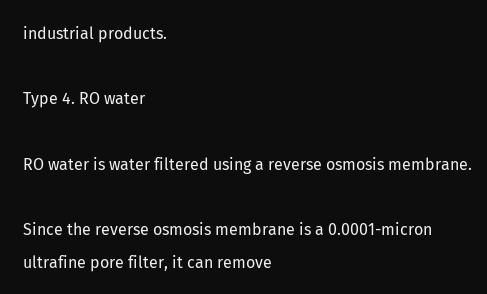industrial products.

Type 4. RO water

RO water is water filtered using a reverse osmosis membrane.

Since the reverse osmosis membrane is a 0.0001-micron ultrafine pore filter, it can remove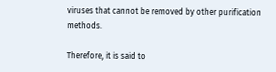viruses that cannot be removed by other purification methods.

Therefore, it is said to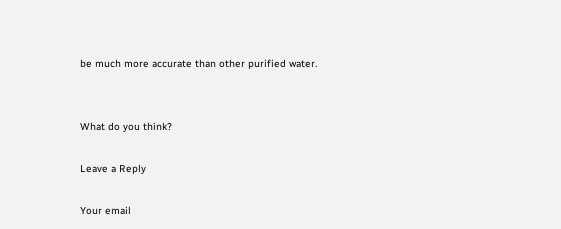be much more accurate than other purified water.


What do you think?

Leave a Reply

Your email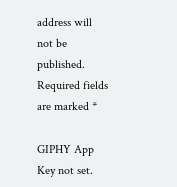address will not be published. Required fields are marked *

GIPHY App Key not set.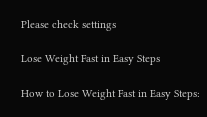Please check settings

Lose Weight Fast in Easy Steps

How to Lose Weight Fast in Easy Steps: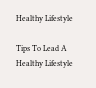Healthy Lifestyle

Tips To Lead A Healthy Lifestyle